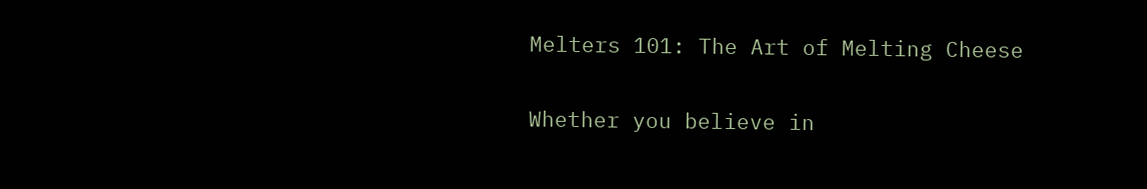Melters 101: The Art of Melting Cheese

Whether you believe in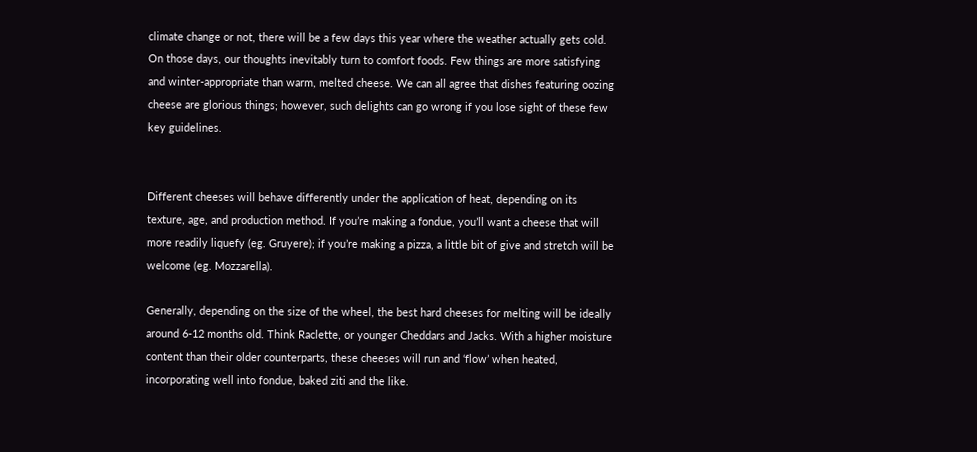climate change or not, there will be a few days this year where the weather actually gets cold. On those days, our thoughts inevitably turn to comfort foods. Few things are more satisfying and winter-appropriate than warm, melted cheese. We can all agree that dishes featuring oozing cheese are glorious things; however, such delights can go wrong if you lose sight of these few key guidelines.


Different cheeses will behave differently under the application of heat, depending on its texture, age, and production method. If you’re making a fondue, you’ll want a cheese that will more readily liquefy (eg. Gruyere); if you’re making a pizza, a little bit of give and stretch will be welcome (eg. Mozzarella).

Generally, depending on the size of the wheel, the best hard cheeses for melting will be ideally around 6-12 months old. Think Raclette, or younger Cheddars and Jacks. With a higher moisture content than their older counterparts, these cheeses will run and ‘flow’ when heated, incorporating well into fondue, baked ziti and the like.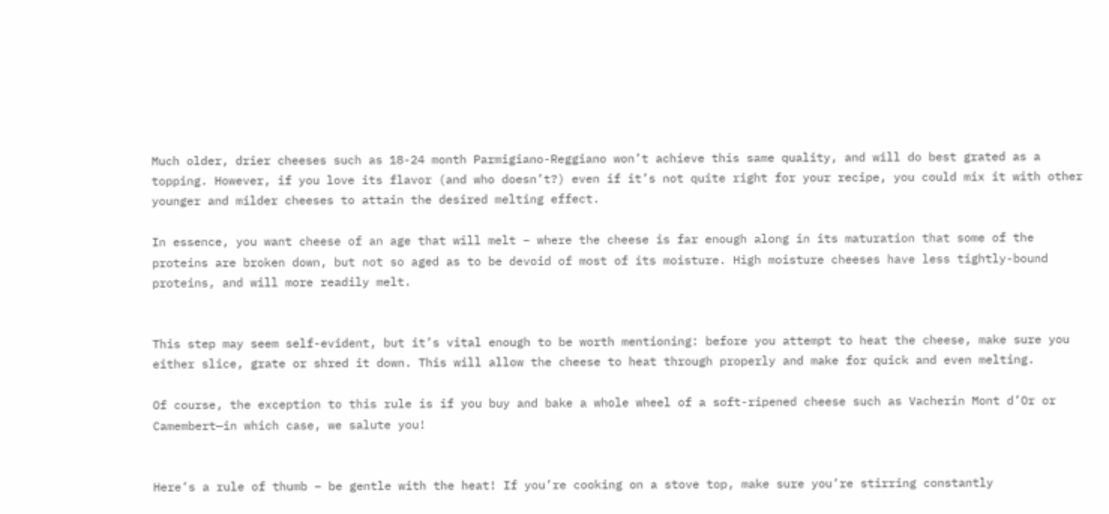Much older, drier cheeses such as 18-24 month Parmigiano-Reggiano won’t achieve this same quality, and will do best grated as a topping. However, if you love its flavor (and who doesn’t?) even if it’s not quite right for your recipe, you could mix it with other younger and milder cheeses to attain the desired melting effect.

In essence, you want cheese of an age that will melt – where the cheese is far enough along in its maturation that some of the proteins are broken down, but not so aged as to be devoid of most of its moisture. High moisture cheeses have less tightly-bound proteins, and will more readily melt.


This step may seem self-evident, but it’s vital enough to be worth mentioning: before you attempt to heat the cheese, make sure you either slice, grate or shred it down. This will allow the cheese to heat through properly and make for quick and even melting.

Of course, the exception to this rule is if you buy and bake a whole wheel of a soft-ripened cheese such as Vacherin Mont d’Or or Camembert—in which case, we salute you!


Here’s a rule of thumb – be gentle with the heat! If you’re cooking on a stove top, make sure you’re stirring constantly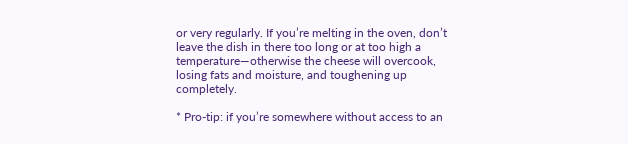or very regularly. If you’re melting in the oven, don’t leave the dish in there too long or at too high a temperature—otherwise the cheese will overcook, losing fats and moisture, and toughening up completely.

* Pro-tip: if you’re somewhere without access to an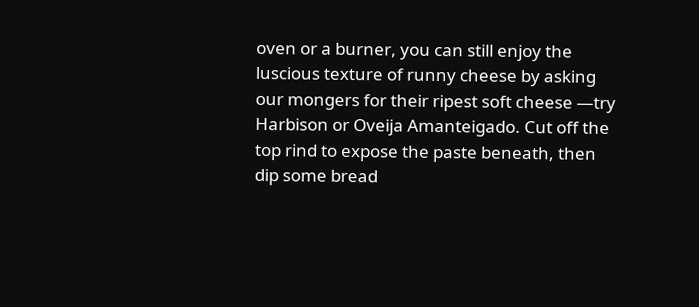oven or a burner, you can still enjoy the luscious texture of runny cheese by asking our mongers for their ripest soft cheese —try Harbison or Oveija Amanteigado. Cut off the top rind to expose the paste beneath, then dip some bread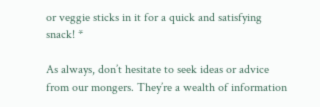or veggie sticks in it for a quick and satisfying snack! *

As always, don’t hesitate to seek ideas or advice from our mongers. They’re a wealth of information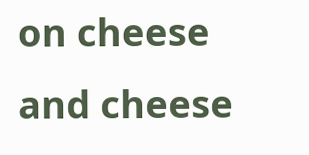on cheese and cheese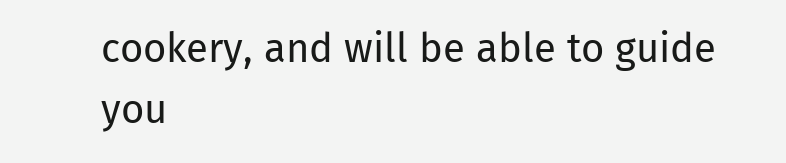cookery, and will be able to guide you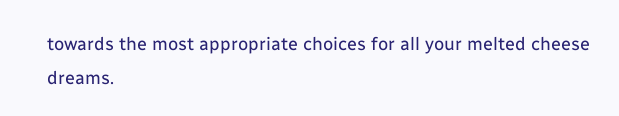towards the most appropriate choices for all your melted cheese dreams.